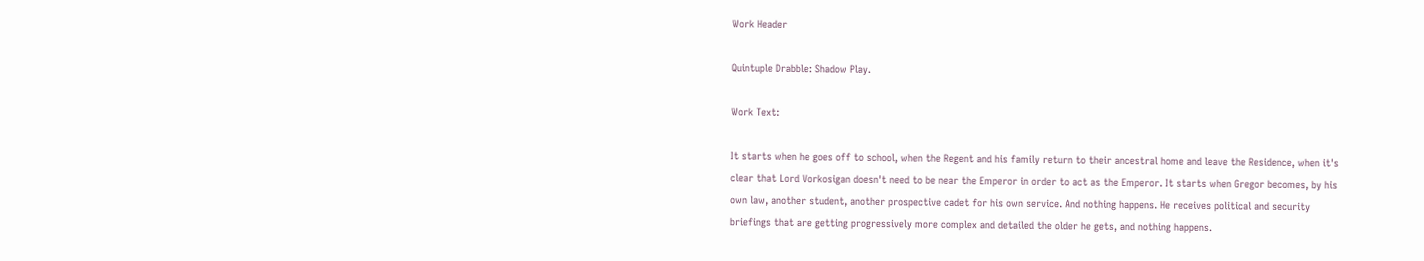Work Header

Quintuple Drabble: Shadow Play.

Work Text:

It starts when he goes off to school, when the Regent and his family return to their ancestral home and leave the Residence, when it's clear that Lord Vorkosigan doesn't need to be near the Emperor in order to act as the Emperor. It starts when Gregor becomes, by his own law, another student, another prospective cadet for his own service. And nothing happens. He receives political and security briefings that are getting progressively more complex and detailed the older he gets, and nothing happens.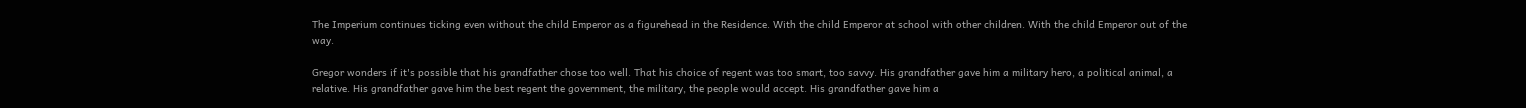The Imperium continues ticking even without the child Emperor as a figurehead in the Residence. With the child Emperor at school with other children. With the child Emperor out of the way.

Gregor wonders if it's possible that his grandfather chose too well. That his choice of regent was too smart, too savvy. His grandfather gave him a military hero, a political animal, a relative. His grandfather gave him the best regent the government, the military, the people would accept. His grandfather gave him a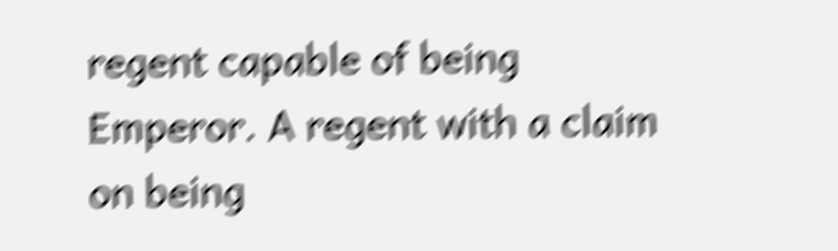regent capable of being Emperor. A regent with a claim on being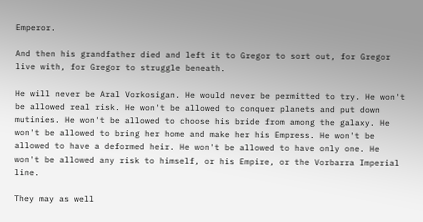Emperor.

And then his grandfather died and left it to Gregor to sort out, for Gregor live with, for Gregor to struggle beneath.

He will never be Aral Vorkosigan. He would never be permitted to try. He won't be allowed real risk. He won't be allowed to conquer planets and put down mutinies. He won't be allowed to choose his bride from among the galaxy. He won't be allowed to bring her home and make her his Empress. He won't be allowed to have a deformed heir. He won't be allowed to have only one. He won't be allowed any risk to himself, or his Empire, or the Vorbarra Imperial line.

They may as well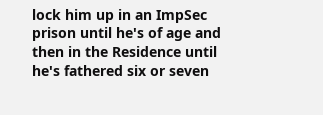lock him up in an ImpSec prison until he's of age and then in the Residence until he's fathered six or seven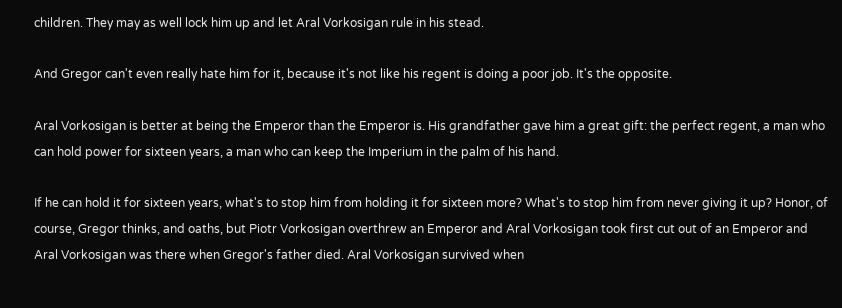children. They may as well lock him up and let Aral Vorkosigan rule in his stead.

And Gregor can't even really hate him for it, because it's not like his regent is doing a poor job. It's the opposite.

Aral Vorkosigan is better at being the Emperor than the Emperor is. His grandfather gave him a great gift: the perfect regent, a man who can hold power for sixteen years, a man who can keep the Imperium in the palm of his hand.

If he can hold it for sixteen years, what's to stop him from holding it for sixteen more? What's to stop him from never giving it up? Honor, of course, Gregor thinks, and oaths, but Piotr Vorkosigan overthrew an Emperor and Aral Vorkosigan took first cut out of an Emperor and Aral Vorkosigan was there when Gregor's father died. Aral Vorkosigan survived when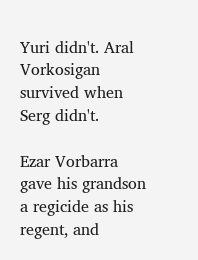Yuri didn't. Aral Vorkosigan survived when Serg didn't.

Ezar Vorbarra gave his grandson a regicide as his regent, and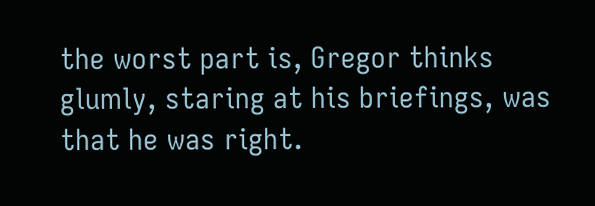the worst part is, Gregor thinks glumly, staring at his briefings, was that he was right.